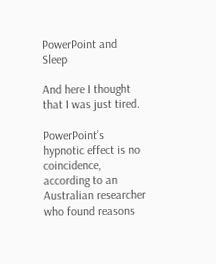PowerPoint and Sleep

And here I thought that I was just tired.

PowerPoint’s hypnotic effect is no coincidence, according to an Australian researcher who found reasons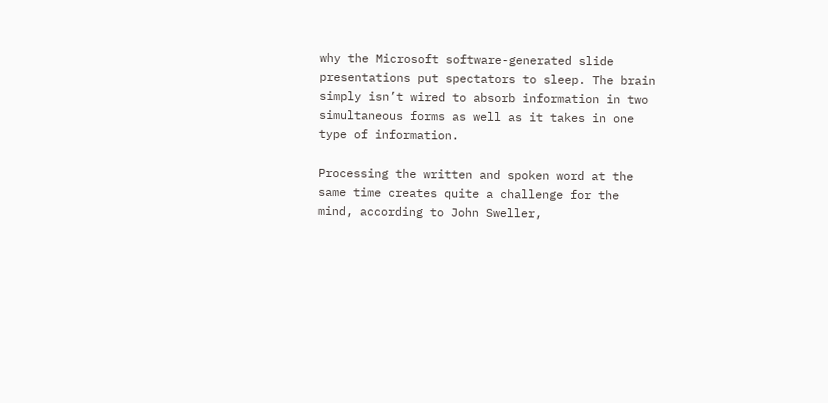why the Microsoft software-generated slide presentations put spectators to sleep. The brain simply isn’t wired to absorb information in two simultaneous forms as well as it takes in one type of information.

Processing the written and spoken word at the same time creates quite a challenge for the mind, according to John Sweller,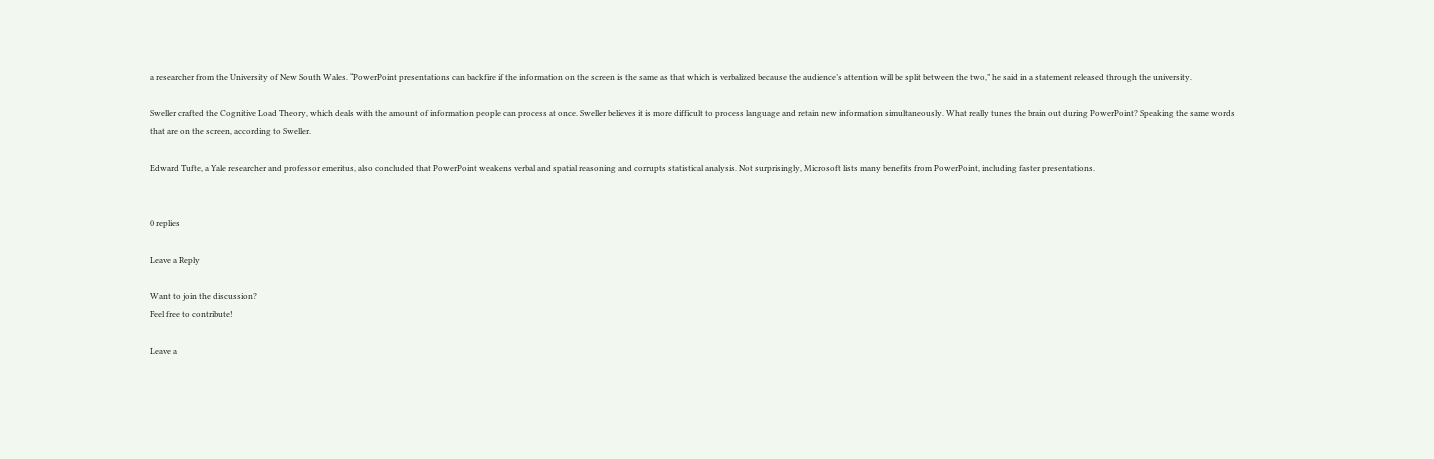a researcher from the University of New South Wales. “PowerPoint presentations can backfire if the information on the screen is the same as that which is verbalized because the audience’s attention will be split between the two,” he said in a statement released through the university.

Sweller crafted the Cognitive Load Theory, which deals with the amount of information people can process at once. Sweller believes it is more difficult to process language and retain new information simultaneously. What really tunes the brain out during PowerPoint? Speaking the same words that are on the screen, according to Sweller.

Edward Tufte, a Yale researcher and professor emeritus, also concluded that PowerPoint weakens verbal and spatial reasoning and corrupts statistical analysis. Not surprisingly, Microsoft lists many benefits from PowerPoint, including faster presentations.


0 replies

Leave a Reply

Want to join the discussion?
Feel free to contribute!

Leave a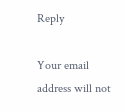Reply

Your email address will not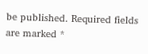be published. Required fields are marked *